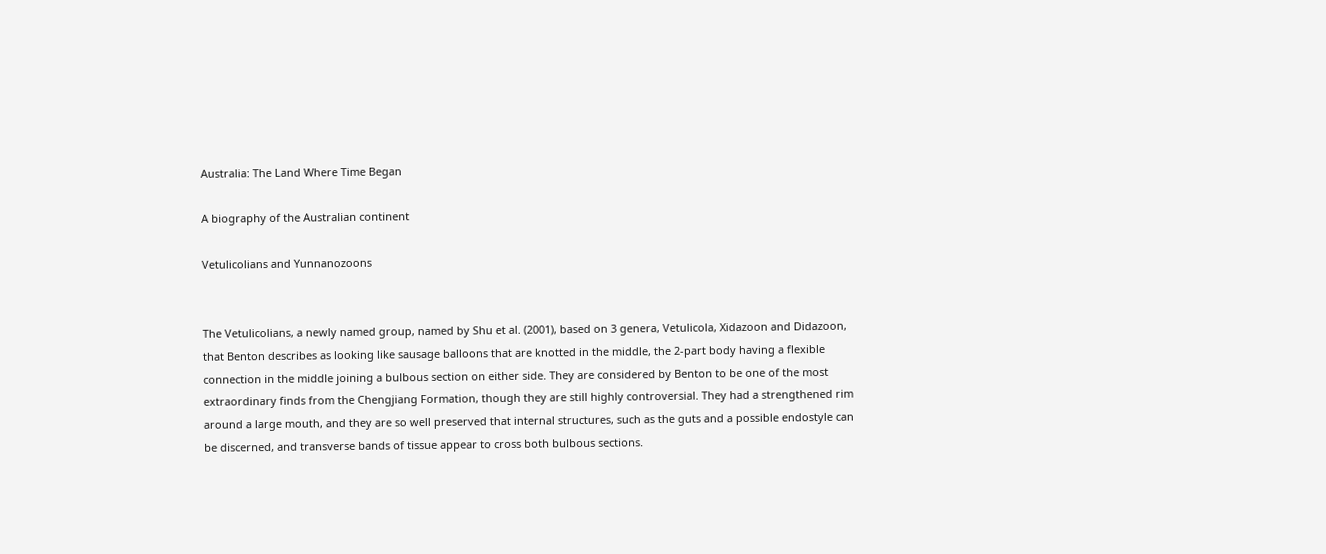Australia: The Land Where Time Began

A biography of the Australian continent

Vetulicolians and Yunnanozoons


The Vetulicolians, a newly named group, named by Shu et al. (2001), based on 3 genera, Vetulicola, Xidazoon and Didazoon, that Benton describes as looking like sausage balloons that are knotted in the middle, the 2-part body having a flexible connection in the middle joining a bulbous section on either side. They are considered by Benton to be one of the most extraordinary finds from the Chengjiang Formation, though they are still highly controversial. They had a strengthened rim around a large mouth, and they are so well preserved that internal structures, such as the guts and a possible endostyle can be discerned, and transverse bands of tissue appear to cross both bulbous sections.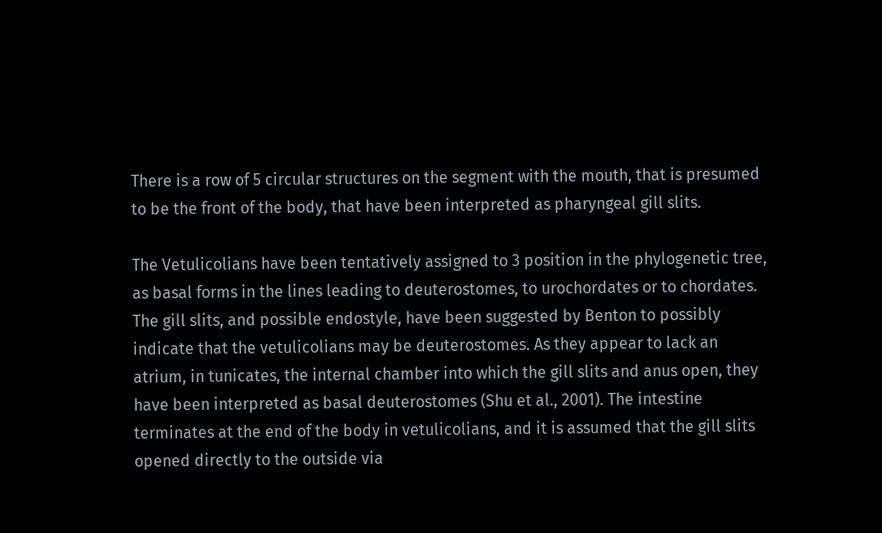There is a row of 5 circular structures on the segment with the mouth, that is presumed to be the front of the body, that have been interpreted as pharyngeal gill slits.

The Vetulicolians have been tentatively assigned to 3 position in the phylogenetic tree, as basal forms in the lines leading to deuterostomes, to urochordates or to chordates. The gill slits, and possible endostyle, have been suggested by Benton to possibly indicate that the vetulicolians may be deuterostomes. As they appear to lack an atrium, in tunicates, the internal chamber into which the gill slits and anus open, they have been interpreted as basal deuterostomes (Shu et al., 2001). The intestine terminates at the end of the body in vetulicolians, and it is assumed that the gill slits opened directly to the outside via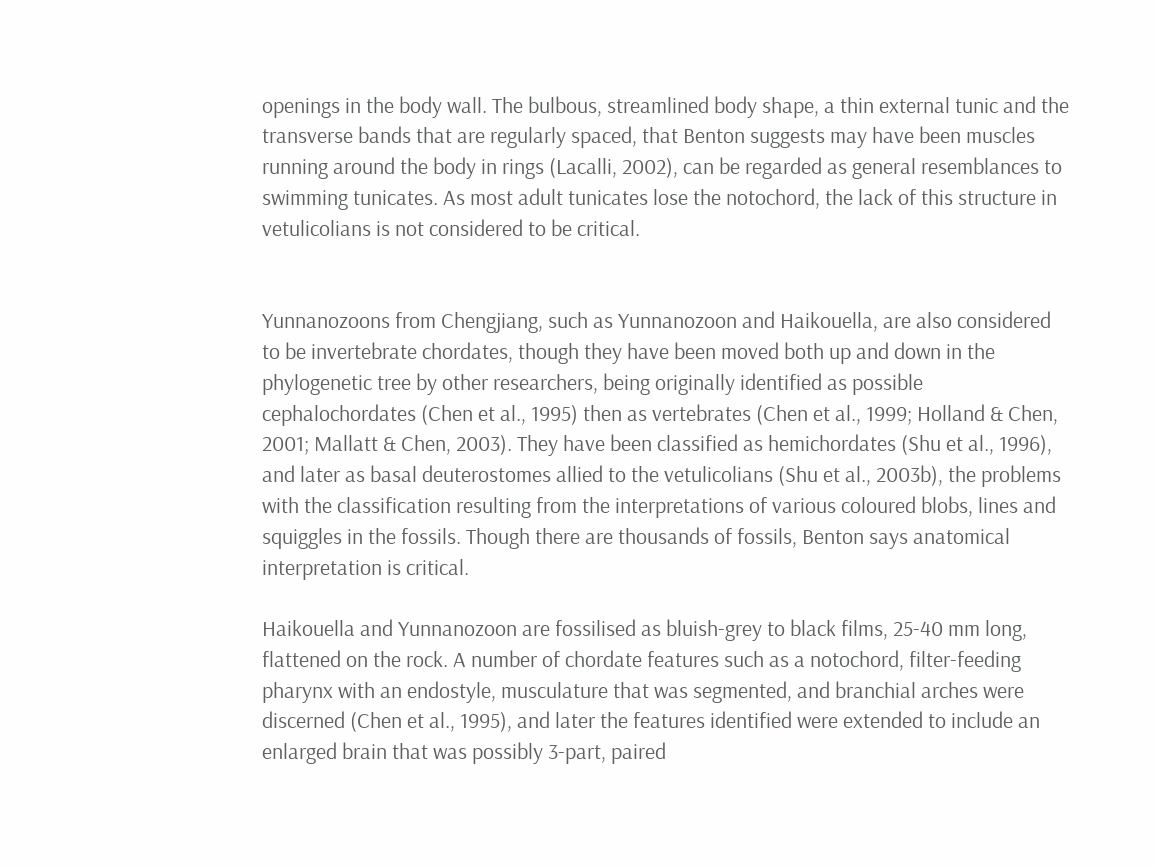openings in the body wall. The bulbous, streamlined body shape, a thin external tunic and the transverse bands that are regularly spaced, that Benton suggests may have been muscles running around the body in rings (Lacalli, 2002), can be regarded as general resemblances to swimming tunicates. As most adult tunicates lose the notochord, the lack of this structure in vetulicolians is not considered to be critical.


Yunnanozoons from Chengjiang, such as Yunnanozoon and Haikouella, are also considered to be invertebrate chordates, though they have been moved both up and down in the phylogenetic tree by other researchers, being originally identified as possible cephalochordates (Chen et al., 1995) then as vertebrates (Chen et al., 1999; Holland & Chen, 2001; Mallatt & Chen, 2003). They have been classified as hemichordates (Shu et al., 1996), and later as basal deuterostomes allied to the vetulicolians (Shu et al., 2003b), the problems with the classification resulting from the interpretations of various coloured blobs, lines and squiggles in the fossils. Though there are thousands of fossils, Benton says anatomical interpretation is critical.

Haikouella and Yunnanozoon are fossilised as bluish-grey to black films, 25-40 mm long, flattened on the rock. A number of chordate features such as a notochord, filter-feeding pharynx with an endostyle, musculature that was segmented, and branchial arches were discerned (Chen et al., 1995), and later the features identified were extended to include an enlarged brain that was possibly 3-part, paired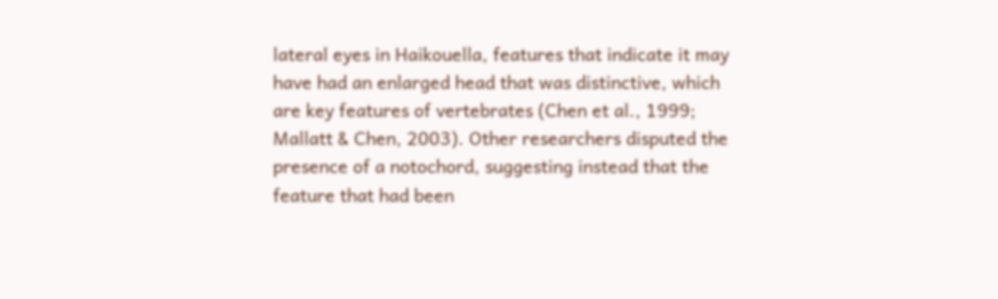lateral eyes in Haikouella, features that indicate it may have had an enlarged head that was distinctive, which are key features of vertebrates (Chen et al., 1999; Mallatt & Chen, 2003). Other researchers disputed the presence of a notochord, suggesting instead that the feature that had been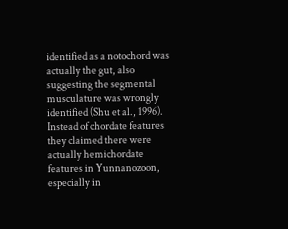identified as a notochord was actually the gut, also suggesting the segmental musculature was wrongly identified (Shu et al., 1996). Instead of chordate features they claimed there were actually hemichordate features in Yunnanozoon, especially in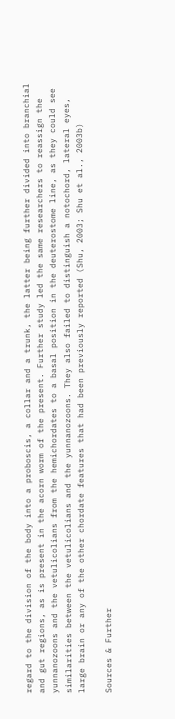regard to the division of the body into a proboscis, a collar and a trunk, the latter being further divided into branchial and gut regions, as is present in the acorn worm of the present. Further study led the same researchers to reassign the yunnanozoons and the vetulicolians from the hemichordates to a basal position in the deuterostome line, as they could see similarities between the vetulicolians and the yunnanozoons. They also failed to distinguish a notochord, lateral eyes, large brain or any of the other chordate features that had been previously reported (Shu, 2003; Shu et al., 2003b)

Sources & Further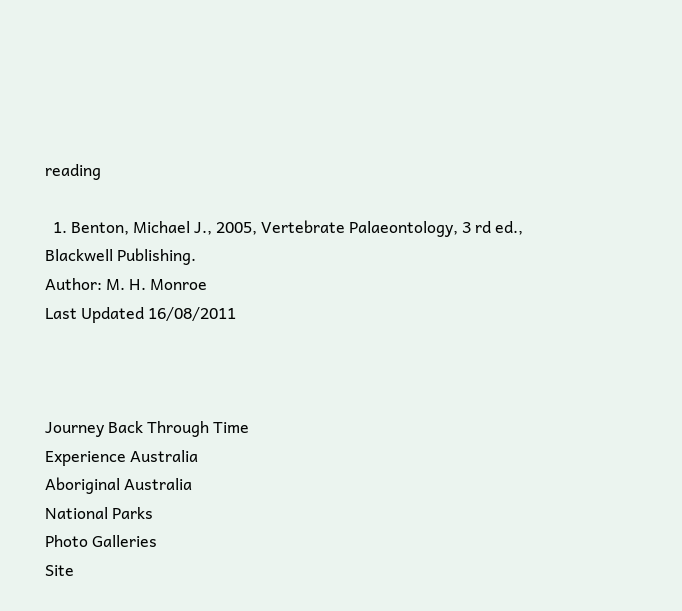reading

  1. Benton, Michael J., 2005, Vertebrate Palaeontology, 3 rd ed., Blackwell Publishing.
Author: M. H. Monroe
Last Updated 16/08/2011



Journey Back Through Time
Experience Australia
Aboriginal Australia
National Parks
Photo Galleries
Site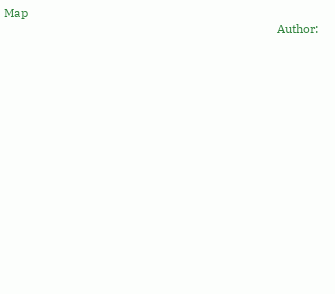Map
                                                                                           Author: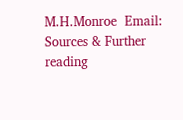M.H.Monroe  Email:     Sources & Further reading